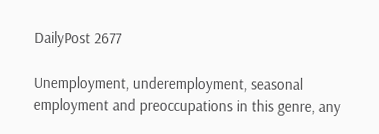DailyPost 2677

Unemployment, underemployment, seasonal employment and preoccupations in this genre, any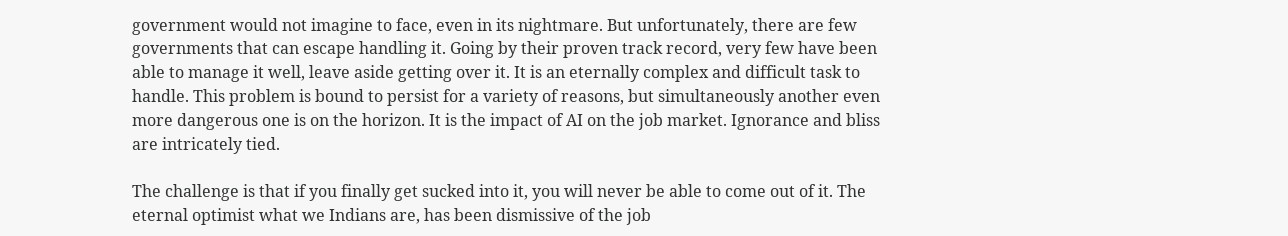government would not imagine to face, even in its nightmare. But unfortunately, there are few governments that can escape handling it. Going by their proven track record, very few have been able to manage it well, leave aside getting over it. It is an eternally complex and difficult task to handle. This problem is bound to persist for a variety of reasons, but simultaneously another even more dangerous one is on the horizon. It is the impact of AI on the job market. Ignorance and bliss are intricately tied.

The challenge is that if you finally get sucked into it, you will never be able to come out of it. The eternal optimist what we Indians are, has been dismissive of the job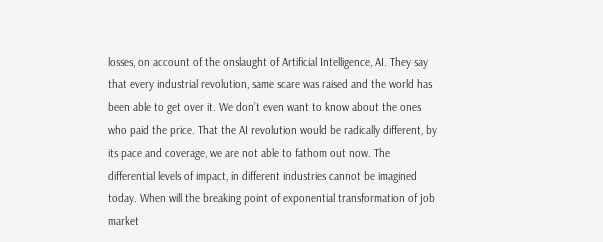losses, on account of the onslaught of Artificial Intelligence, AI. They say that every industrial revolution, same scare was raised and the world has been able to get over it. We don’t even want to know about the ones who paid the price. That the AI revolution would be radically different, by its pace and coverage, we are not able to fathom out now. The differential levels of impact, in different industries cannot be imagined today. When will the breaking point of exponential transformation of job market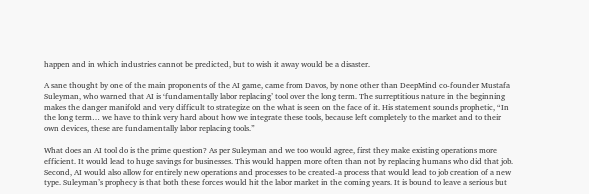happen and in which industries cannot be predicted, but to wish it away would be a disaster.

A sane thought by one of the main proponents of the AI game, came from Davos, by none other than DeepMind co-founder Mustafa Suleyman, who warned that AI is ‘fundamentally labor replacing’ tool over the long term. The surreptitious nature in the beginning makes the danger manifold and very difficult to strategize on the what is seen on the face of it. His statement sounds prophetic, “In the long term… we have to think very hard about how we integrate these tools, because left completely to the market and to their own devices, these are fundamentally labor replacing tools.”

What does an AI tool do is the prime question? As per Suleyman and we too would agree, first they make existing operations more efficient. It would lead to huge savings for businesses. This would happen more often than not by replacing humans who did that job. Second, AI would also allow for entirely new operations and processes to be created-a process that would lead to job creation of a new type. Suleyman’s prophecy is that both these forces would hit the labor market in the coming years. It is bound to leave a serious but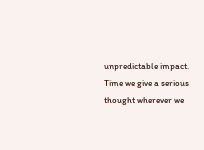unpredictable impact. Time we give a serious thought wherever we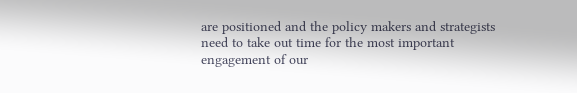are positioned and the policy makers and strategists need to take out time for the most important engagement of our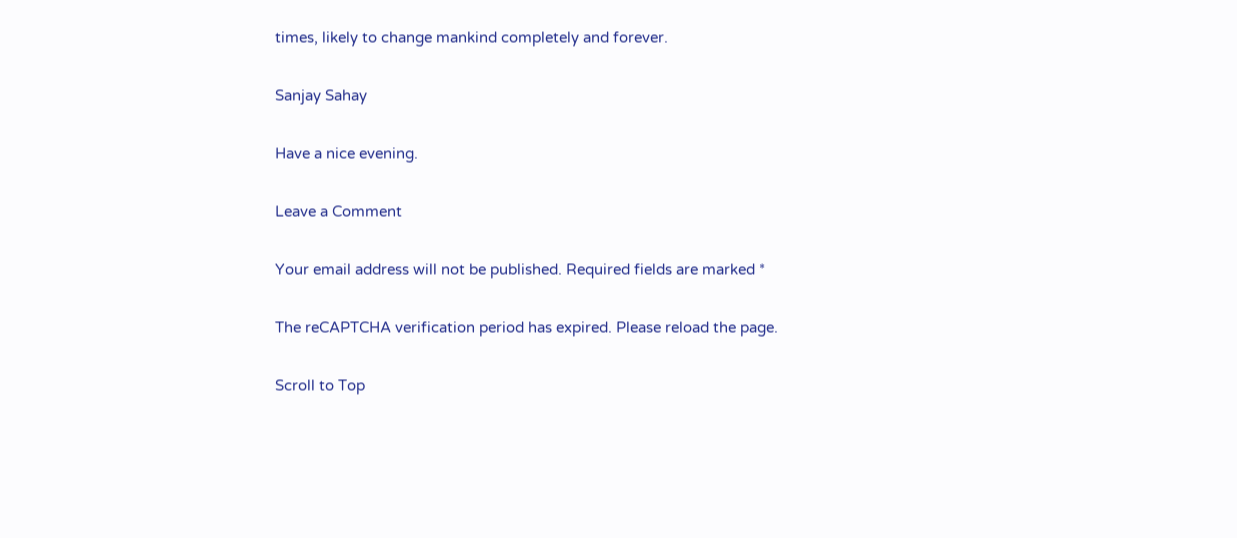times, likely to change mankind completely and forever.

Sanjay Sahay

Have a nice evening.

Leave a Comment

Your email address will not be published. Required fields are marked *

The reCAPTCHA verification period has expired. Please reload the page.

Scroll to Top